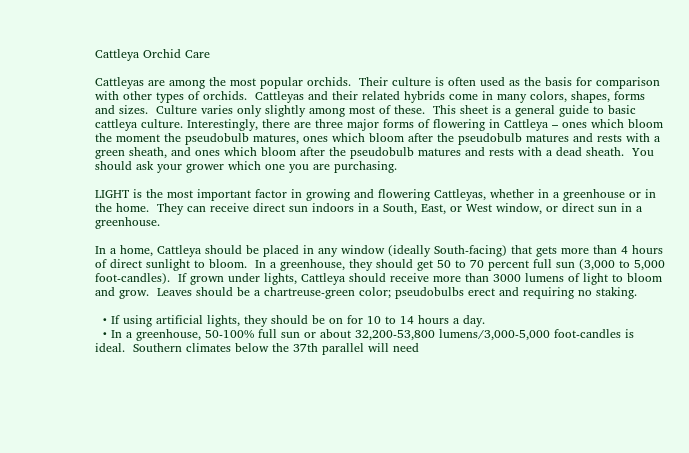Cattleya Orchid Care

Cattleyas are among the most popular orchids.  Their culture is often used as the basis for comparison with other types of orchids.  Cattleyas and their related hybrids come in many colors, shapes, forms and sizes.  Culture varies only slightly among most of these.  This sheet is a general guide to basic cattleya culture. Interestingly, there are three major forms of flowering in Cattleya – ones which bloom the moment the pseudobulb matures, ones which bloom after the pseudobulb matures and rests with a green sheath, and ones which bloom after the pseudobulb matures and rests with a dead sheath.  You should ask your grower which one you are purchasing.

LIGHT is the most important factor in growing and flowering Cattleyas, whether in a greenhouse or in the home.  They can receive direct sun indoors in a South, East, or West window, or direct sun in a greenhouse.

In a home, Cattleya should be placed in any window (ideally South-facing) that gets more than 4 hours of direct sunlight to bloom.  In a greenhouse, they should get 50 to 70 percent full sun (3,000 to 5,000 foot-candles).  If grown under lights, Cattleya should receive more than 3000 lumens of light to bloom and grow.  Leaves should be a chartreuse-green color; pseudobulbs erect and requiring no staking.

  • If using artificial lights, they should be on for 10 to 14 hours a day.
  • In a greenhouse, 50-100% full sun or about 32,200-53,800 lumens/3,000-5,000 foot-candles is ideal.  Southern climates below the 37th parallel will need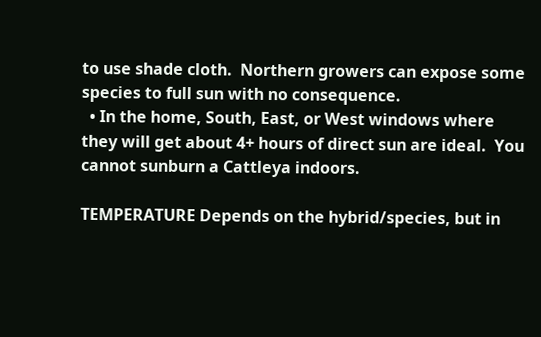to use shade cloth.  Northern growers can expose some species to full sun with no consequence.
  • In the home, South, East, or West windows where they will get about 4+ hours of direct sun are ideal.  You cannot sunburn a Cattleya indoors.

TEMPERATURE Depends on the hybrid/species, but in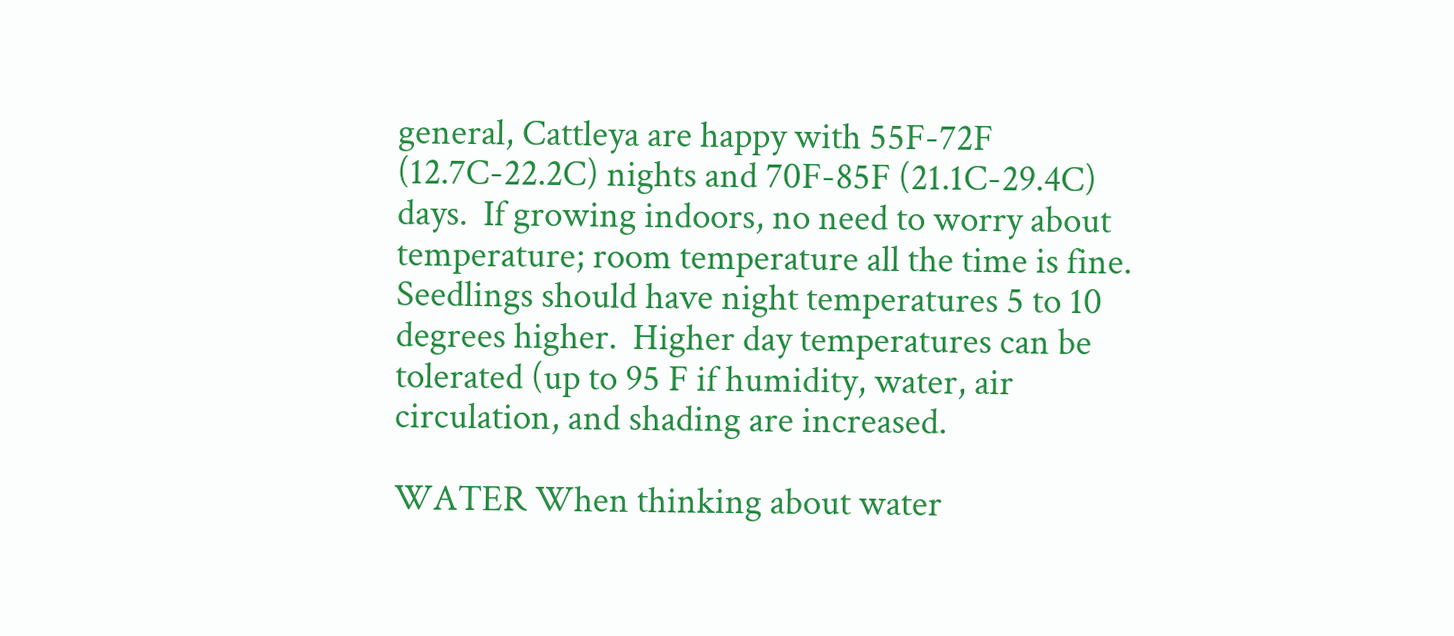general, Cattleya are happy with 55F-72F (12.7C-22.2C) nights and 70F-85F (21.1C-29.4C) days.  If growing indoors, no need to worry about temperature; room temperature all the time is fine.  Seedlings should have night temperatures 5 to 10 degrees higher.  Higher day temperatures can be tolerated (up to 95 F if humidity, water, air circulation, and shading are increased.

WATER When thinking about water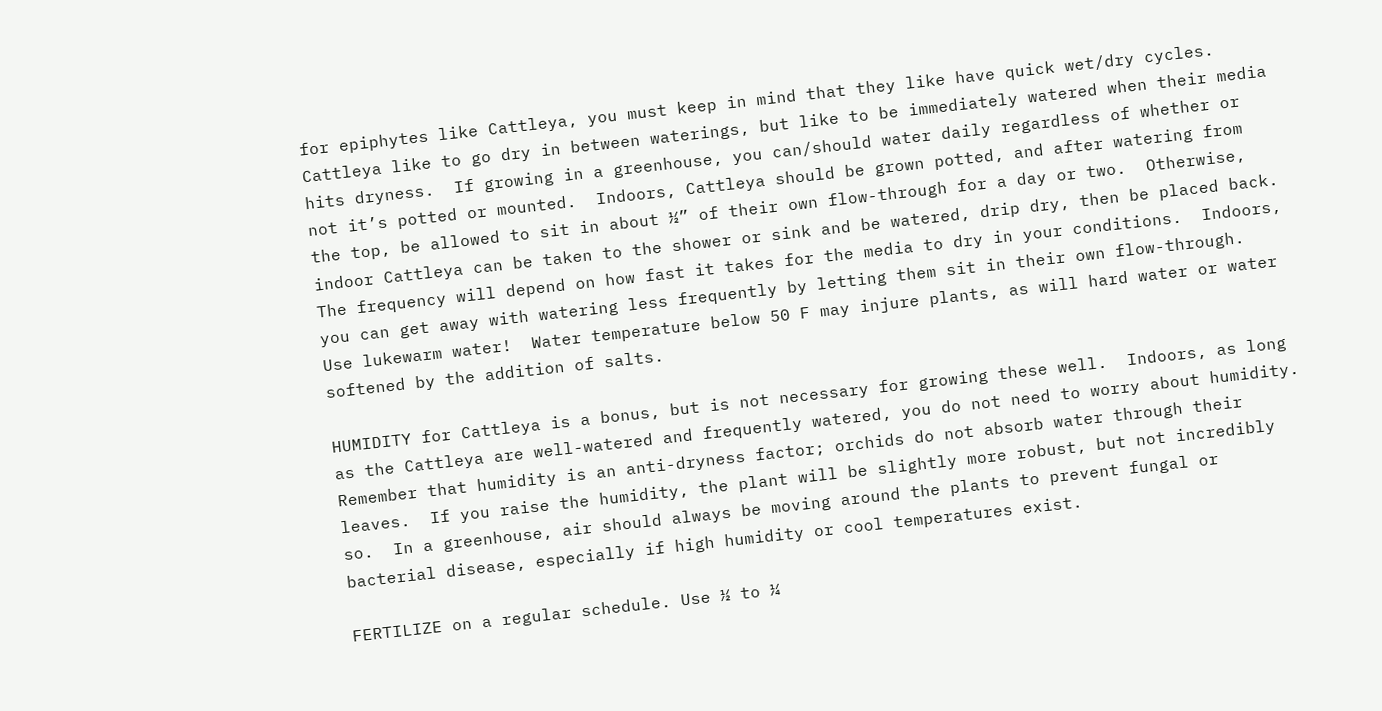for epiphytes like Cattleya, you must keep in mind that they like have quick wet/dry cycles. Cattleya like to go dry in between waterings, but like to be immediately watered when their media hits dryness.  If growing in a greenhouse, you can/should water daily regardless of whether or not it’s potted or mounted.  Indoors, Cattleya should be grown potted, and after watering from the top, be allowed to sit in about ½” of their own flow-through for a day or two.  Otherwise, indoor Cattleya can be taken to the shower or sink and be watered, drip dry, then be placed back.  The frequency will depend on how fast it takes for the media to dry in your conditions.  Indoors, you can get away with watering less frequently by letting them sit in their own flow-through.  Use lukewarm water!  Water temperature below 50 F may injure plants, as will hard water or water softened by the addition of salts.

HUMIDITY for Cattleya is a bonus, but is not necessary for growing these well.  Indoors, as long as the Cattleya are well-watered and frequently watered, you do not need to worry about humidity.  Remember that humidity is an anti-dryness factor; orchids do not absorb water through their leaves.  If you raise the humidity, the plant will be slightly more robust, but not incredibly so.  In a greenhouse, air should always be moving around the plants to prevent fungal or bacterial disease, especially if high humidity or cool temperatures exist.

FERTILIZE on a regular schedule. Use ½ to ¼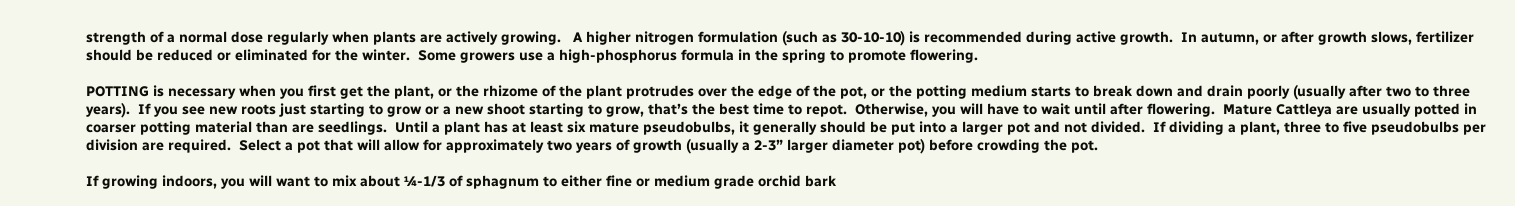strength of a normal dose regularly when plants are actively growing.   A higher nitrogen formulation (such as 30-10-10) is recommended during active growth.  In autumn, or after growth slows, fertilizer should be reduced or eliminated for the winter.  Some growers use a high-phosphorus formula in the spring to promote flowering.

POTTING is necessary when you first get the plant, or the rhizome of the plant protrudes over the edge of the pot, or the potting medium starts to break down and drain poorly (usually after two to three years).  If you see new roots just starting to grow or a new shoot starting to grow, that’s the best time to repot.  Otherwise, you will have to wait until after flowering.  Mature Cattleya are usually potted in coarser potting material than are seedlings.  Until a plant has at least six mature pseudobulbs, it generally should be put into a larger pot and not divided.  If dividing a plant, three to five pseudobulbs per division are required.  Select a pot that will allow for approximately two years of growth (usually a 2-3” larger diameter pot) before crowding the pot.

If growing indoors, you will want to mix about ¼-1/3 of sphagnum to either fine or medium grade orchid bark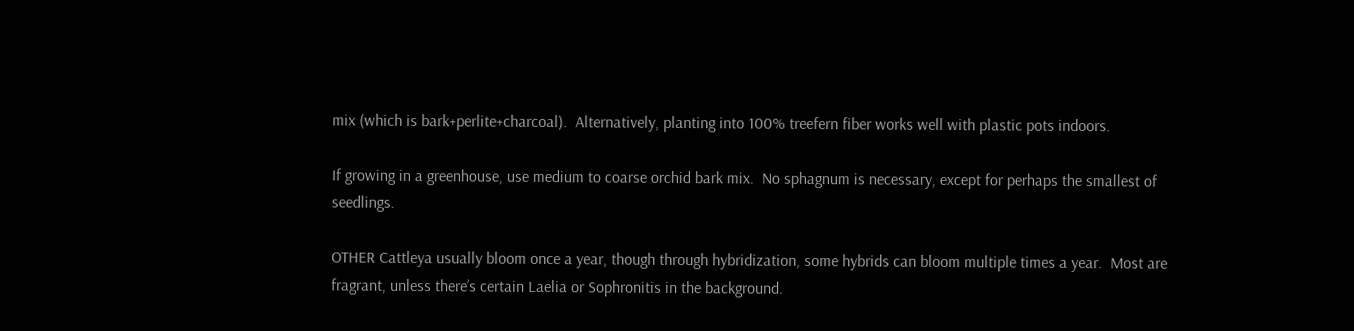mix (which is bark+perlite+charcoal).  Alternatively, planting into 100% treefern fiber works well with plastic pots indoors.

If growing in a greenhouse, use medium to coarse orchid bark mix.  No sphagnum is necessary, except for perhaps the smallest of seedlings.

OTHER Cattleya usually bloom once a year, though through hybridization, some hybrids can bloom multiple times a year.  Most are fragrant, unless there’s certain Laelia or Sophronitis in the background.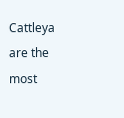Cattleya are the most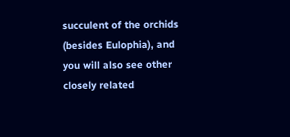succulent of the orchids (besides Eulophia), and you will also see other closely related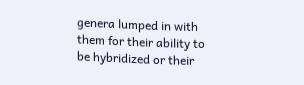genera lumped in with them for their ability to be hybridized or their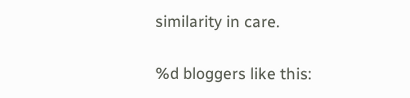similarity in care.

%d bloggers like this: